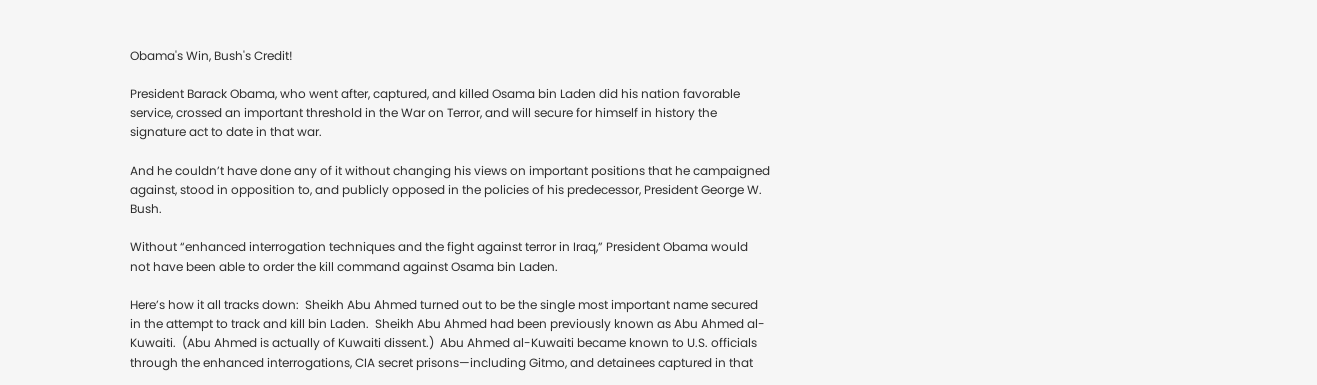Obama's Win, Bush's Credit!

President Barack Obama, who went after, captured, and killed Osama bin Laden did his nation favorable service, crossed an important threshold in the War on Terror, and will secure for himself in history the signature act to date in that war.

And he couldn’t have done any of it without changing his views on important positions that he campaigned against, stood in opposition to, and publicly opposed in the policies of his predecessor, President George W. Bush.

Without “enhanced interrogation techniques and the fight against terror in Iraq,” President Obama would not have been able to order the kill command against Osama bin Laden.

Here’s how it all tracks down:  Sheikh Abu Ahmed turned out to be the single most important name secured in the attempt to track and kill bin Laden.  Sheikh Abu Ahmed had been previously known as Abu Ahmed al-Kuwaiti.  (Abu Ahmed is actually of Kuwaiti dissent.)  Abu Ahmed al-Kuwaiti became known to U.S. officials through the enhanced interrogations, CIA secret prisons—including Gitmo, and detainees captured in that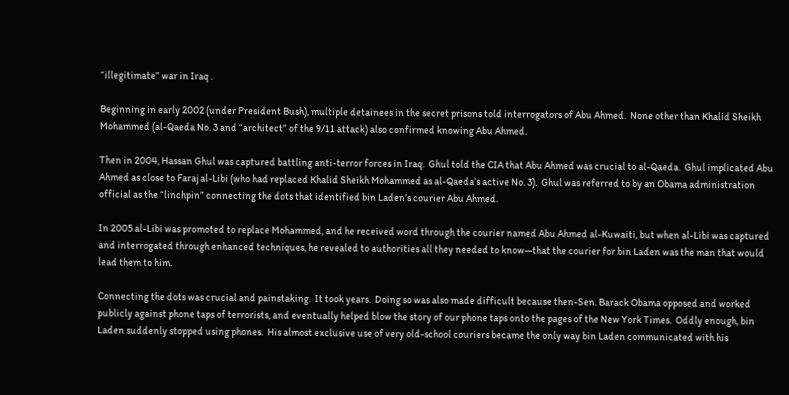“illegitimate” war in Iraq .

Beginning in early 2002 (under President Bush), multiple detainees in the secret prisons told interrogators of Abu Ahmed.  None other than Khalid Sheikh Mohammed (al-Qaeda No. 3 and “architect” of the 9/11 attack) also confirmed knowing Abu Ahmed.

Then in 2004, Hassan Ghul was captured battling anti-terror forces in Iraq.  Ghul told the CIA that Abu Ahmed was crucial to al-Qaeda.  Ghul implicated Abu Ahmed as close to Faraj al-Libi (who had replaced Khalid Sheikh Mohammed as al-Qaeda’s active No. 3).  Ghul was referred to by an Obama administration official as the “linchpin” connecting the dots that identified bin Laden’s courier Abu Ahmed.

In 2005 al-Libi was promoted to replace Mohammed, and he received word through the courier named Abu Ahmed al-Kuwaiti, but when al-Libi was captured and interrogated through enhanced techniques, he revealed to authorities all they needed to know—that the courier for bin Laden was the man that would lead them to him.

Connecting the dots was crucial and painstaking.  It took years.  Doing so was also made difficult because then-Sen. Barack Obama opposed and worked publicly against phone taps of terrorists, and eventually helped blow the story of our phone taps onto the pages of the New York Times.  Oddly enough, bin Laden suddenly stopped using phones.  His almost exclusive use of very old-school couriers became the only way bin Laden communicated with his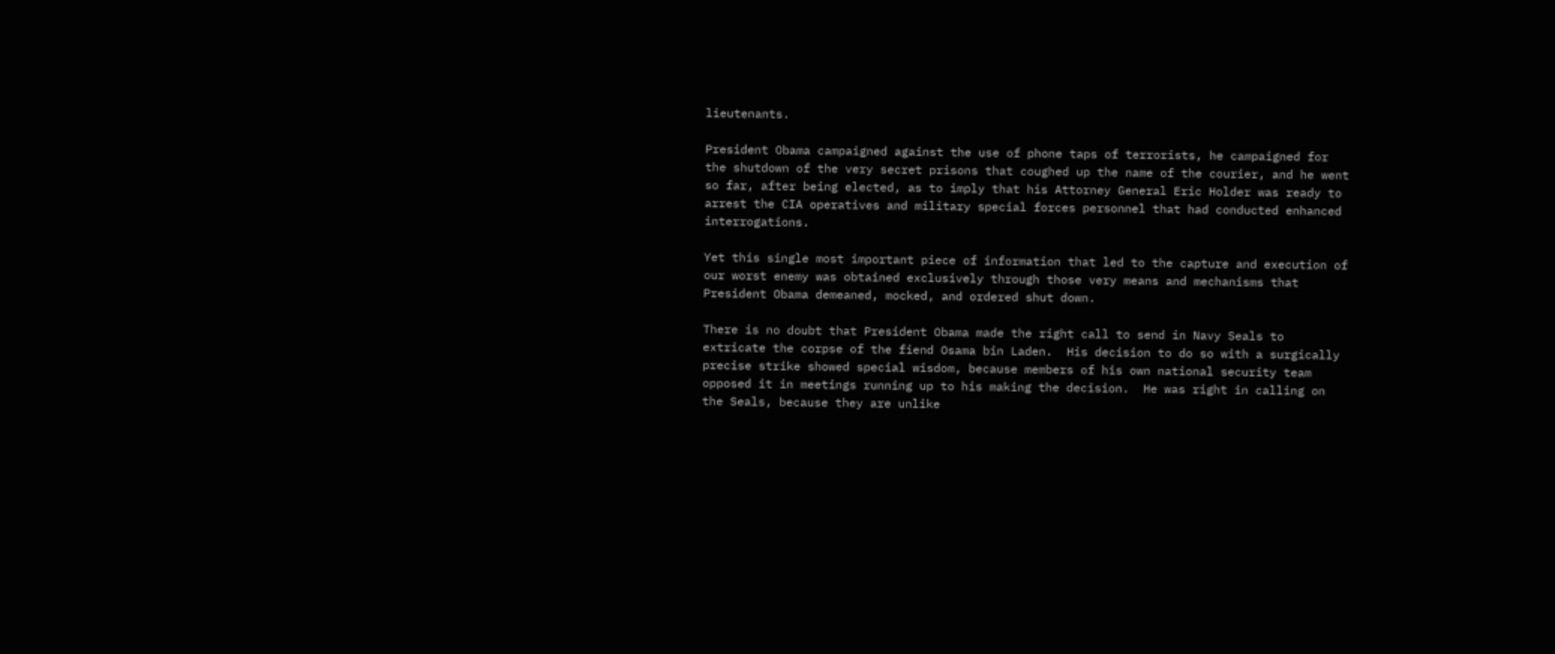lieutenants.

President Obama campaigned against the use of phone taps of terrorists, he campaigned for the shutdown of the very secret prisons that coughed up the name of the courier, and he went so far, after being elected, as to imply that his Attorney General Eric Holder was ready to arrest the CIA operatives and military special forces personnel that had conducted enhanced interrogations.

Yet this single most important piece of information that led to the capture and execution of our worst enemy was obtained exclusively through those very means and mechanisms that President Obama demeaned, mocked, and ordered shut down.

There is no doubt that President Obama made the right call to send in Navy Seals to extricate the corpse of the fiend Osama bin Laden.  His decision to do so with a surgically precise strike showed special wisdom, because members of his own national security team opposed it in meetings running up to his making the decision.  He was right in calling on the Seals, because they are unlike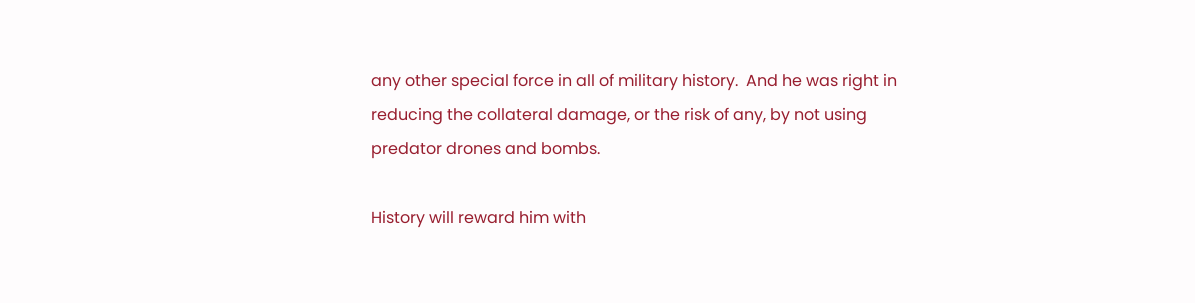any other special force in all of military history.  And he was right in reducing the collateral damage, or the risk of any, by not using predator drones and bombs.

History will reward him with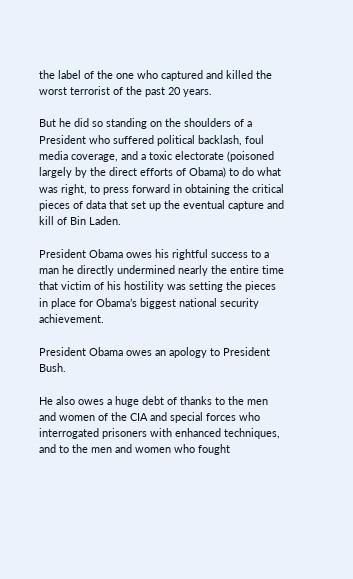the label of the one who captured and killed the worst terrorist of the past 20 years.

But he did so standing on the shoulders of a President who suffered political backlash, foul media coverage, and a toxic electorate (poisoned largely by the direct efforts of Obama) to do what was right, to press forward in obtaining the critical pieces of data that set up the eventual capture and kill of Bin Laden.

President Obama owes his rightful success to a man he directly undermined nearly the entire time that victim of his hostility was setting the pieces in place for Obama’s biggest national security achievement.

President Obama owes an apology to President Bush.

He also owes a huge debt of thanks to the men and women of the CIA and special forces who interrogated prisoners with enhanced techniques, and to the men and women who fought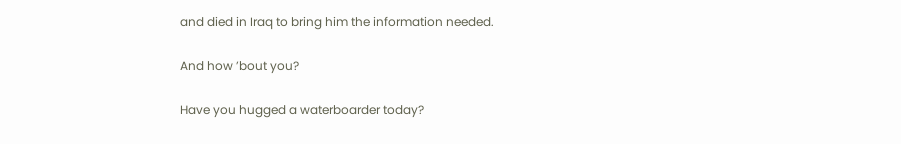and died in Iraq to bring him the information needed.

And how ’bout you?

Have you hugged a waterboarder today?